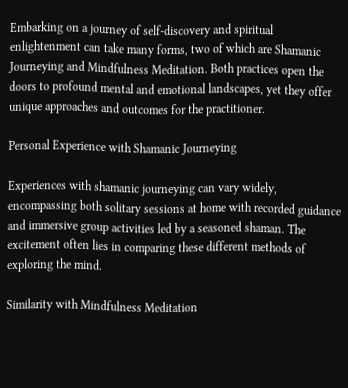Embarking on a journey of self-discovery and spiritual enlightenment can take many forms, two of which are Shamanic Journeying and Mindfulness Meditation. Both practices open the doors to profound mental and emotional landscapes, yet they offer unique approaches and outcomes for the practitioner.

Personal Experience with Shamanic Journeying

Experiences with shamanic journeying can vary widely, encompassing both solitary sessions at home with recorded guidance and immersive group activities led by a seasoned shaman. The excitement often lies in comparing these different methods of exploring the mind.

Similarity with Mindfulness Meditation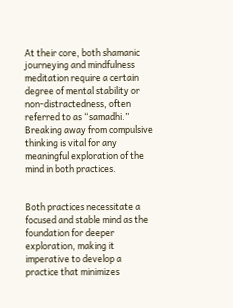At their core, both shamanic journeying and mindfulness meditation require a certain degree of mental stability or non-distractedness, often referred to as “samadhi.” Breaking away from compulsive thinking is vital for any meaningful exploration of the mind in both practices.


Both practices necessitate a focused and stable mind as the foundation for deeper exploration, making it imperative to develop a practice that minimizes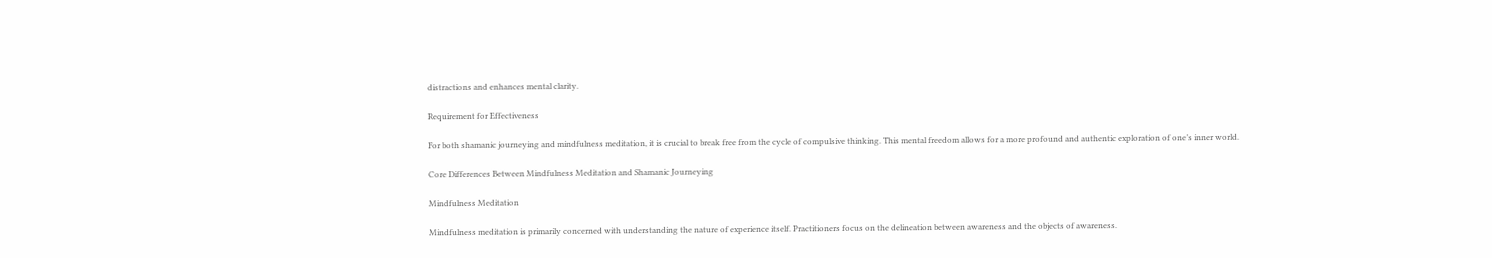distractions and enhances mental clarity.

Requirement for Effectiveness

For both shamanic journeying and mindfulness meditation, it is crucial to break free from the cycle of compulsive thinking. This mental freedom allows for a more profound and authentic exploration of one’s inner world.

Core Differences Between Mindfulness Meditation and Shamanic Journeying

Mindfulness Meditation

Mindfulness meditation is primarily concerned with understanding the nature of experience itself. Practitioners focus on the delineation between awareness and the objects of awareness.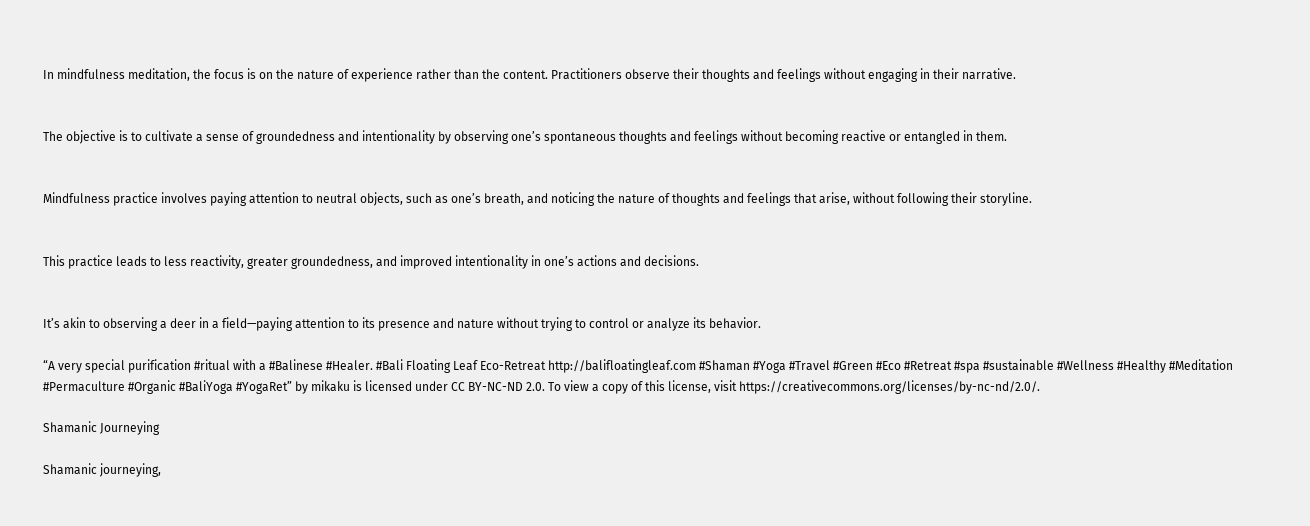In mindfulness meditation, the focus is on the nature of experience rather than the content. Practitioners observe their thoughts and feelings without engaging in their narrative.


The objective is to cultivate a sense of groundedness and intentionality by observing one’s spontaneous thoughts and feelings without becoming reactive or entangled in them.


Mindfulness practice involves paying attention to neutral objects, such as one’s breath, and noticing the nature of thoughts and feelings that arise, without following their storyline.


This practice leads to less reactivity, greater groundedness, and improved intentionality in one’s actions and decisions.


It’s akin to observing a deer in a field—paying attention to its presence and nature without trying to control or analyze its behavior.

“A very special purification #ritual with a #Balinese #Healer. #Bali Floating Leaf Eco-Retreat http://balifloatingleaf.com #Shaman #Yoga #Travel #Green #Eco #Retreat #spa #sustainable #Wellness #Healthy #Meditation #Permaculture #Organic #BaliYoga #YogaRet” by mikaku is licensed under CC BY-NC-ND 2.0. To view a copy of this license, visit https://creativecommons.org/licenses/by-nc-nd/2.0/.

Shamanic Journeying

Shamanic journeying,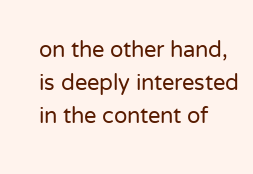on the other hand, is deeply interested in the content of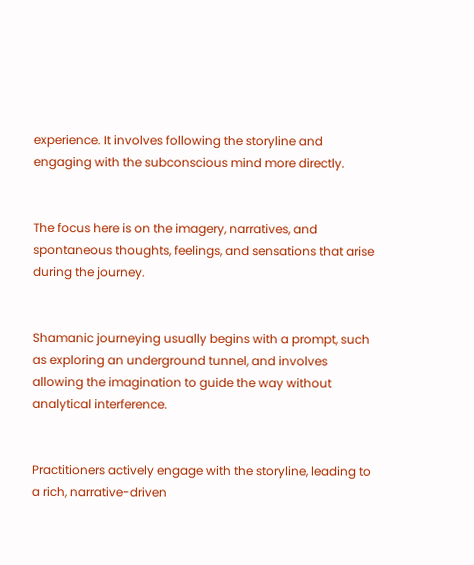experience. It involves following the storyline and engaging with the subconscious mind more directly.


The focus here is on the imagery, narratives, and spontaneous thoughts, feelings, and sensations that arise during the journey.


Shamanic journeying usually begins with a prompt, such as exploring an underground tunnel, and involves allowing the imagination to guide the way without analytical interference.


Practitioners actively engage with the storyline, leading to a rich, narrative-driven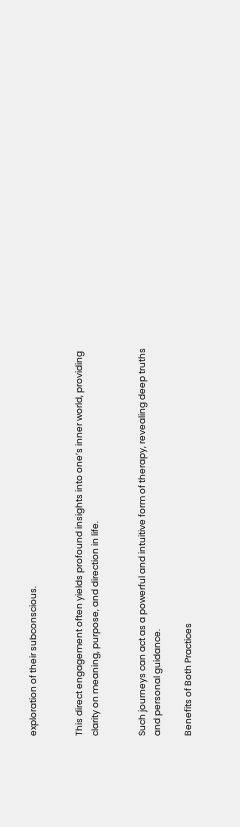exploration of their subconscious.


This direct engagement often yields profound insights into one’s inner world, providing clarity on meaning, purpose, and direction in life.


Such journeys can act as a powerful and intuitive form of therapy, revealing deep truths and personal guidance.

Benefits of Both Practices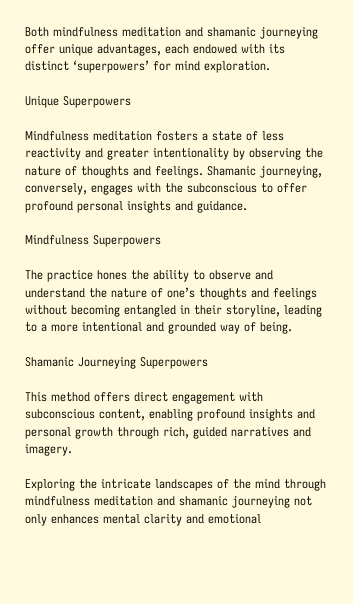Both mindfulness meditation and shamanic journeying offer unique advantages, each endowed with its distinct ‘superpowers’ for mind exploration.

Unique Superpowers

Mindfulness meditation fosters a state of less reactivity and greater intentionality by observing the nature of thoughts and feelings. Shamanic journeying, conversely, engages with the subconscious to offer profound personal insights and guidance.

Mindfulness Superpowers

The practice hones the ability to observe and understand the nature of one’s thoughts and feelings without becoming entangled in their storyline, leading to a more intentional and grounded way of being.

Shamanic Journeying Superpowers

This method offers direct engagement with subconscious content, enabling profound insights and personal growth through rich, guided narratives and imagery.

Exploring the intricate landscapes of the mind through mindfulness meditation and shamanic journeying not only enhances mental clarity and emotional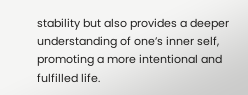stability but also provides a deeper understanding of one’s inner self, promoting a more intentional and fulfilled life.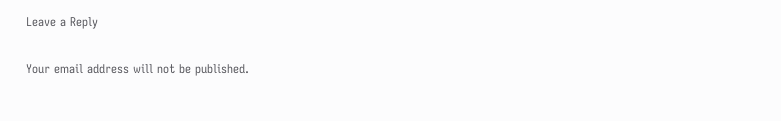Leave a Reply

Your email address will not be published.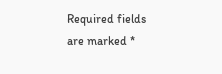Required fields are marked *